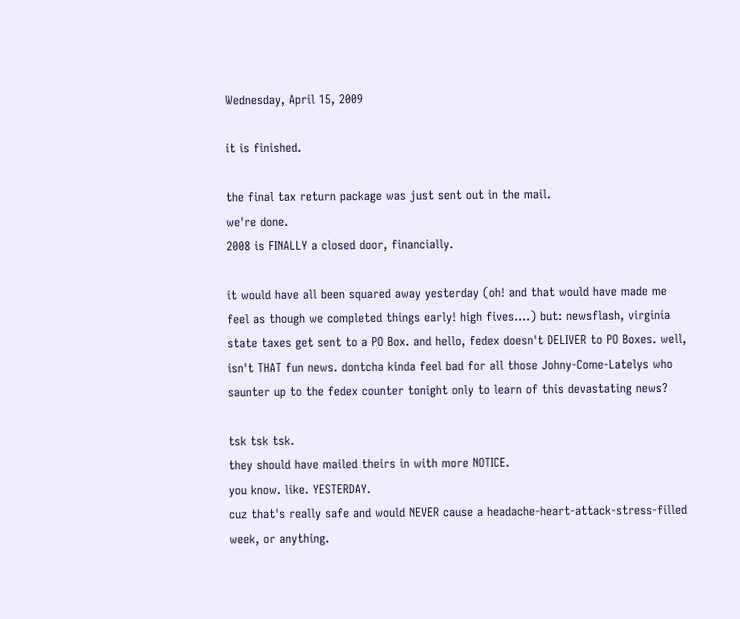Wednesday, April 15, 2009

it is finished.

the final tax return package was just sent out in the mail.
we're done.
2008 is FINALLY a closed door, financially.

it would have all been squared away yesterday (oh! and that would have made me feel as though we completed things early! high fives....) but: newsflash, virginia state taxes get sent to a PO Box. and hello, fedex doesn't DELIVER to PO Boxes. well, isn't THAT fun news. dontcha kinda feel bad for all those Johny-Come-Latelys who saunter up to the fedex counter tonight only to learn of this devastating news?

tsk tsk tsk.
they should have mailed theirs in with more NOTICE.
you know. like. YESTERDAY.
cuz that's really safe and would NEVER cause a headache-heart-attack-stress-filled week, or anything.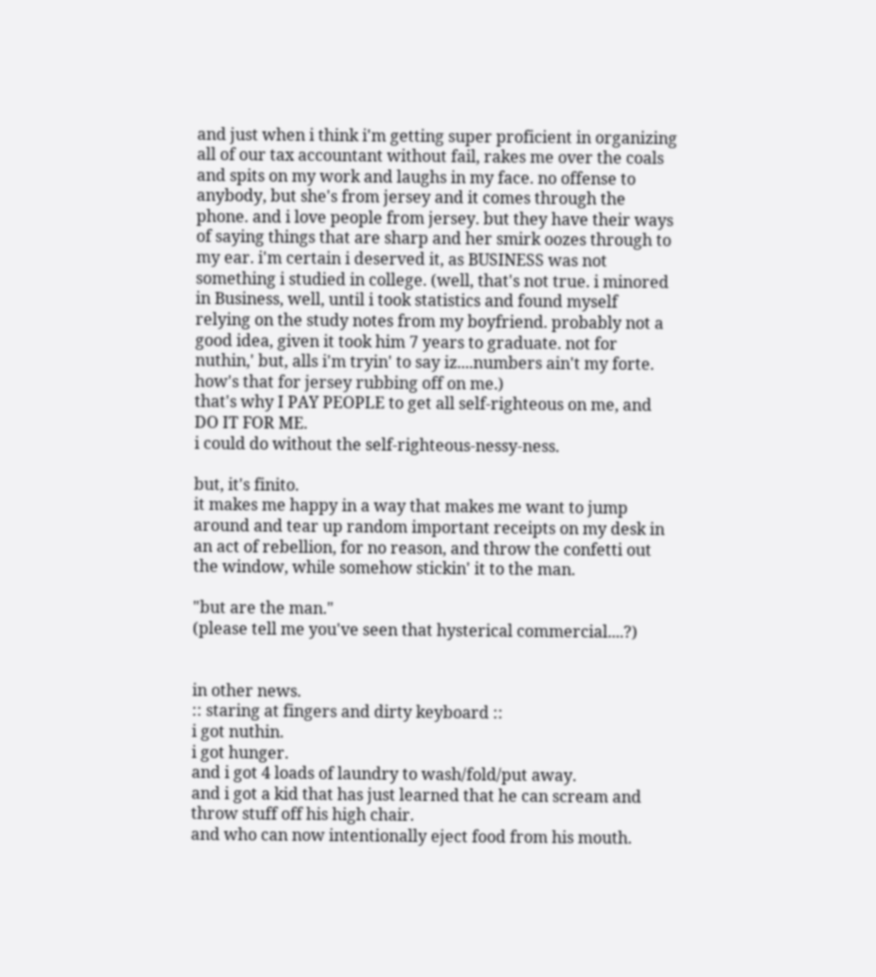and just when i think i'm getting super proficient in organizing all of our tax accountant without fail, rakes me over the coals and spits on my work and laughs in my face. no offense to anybody, but she's from jersey and it comes through the phone. and i love people from jersey. but they have their ways of saying things that are sharp and her smirk oozes through to my ear. i'm certain i deserved it, as BUSINESS was not something i studied in college. (well, that's not true. i minored in Business, well, until i took statistics and found myself relying on the study notes from my boyfriend. probably not a good idea, given it took him 7 years to graduate. not for nuthin,' but, alls i'm tryin' to say iz....numbers ain't my forte. how's that for jersey rubbing off on me.)
that's why I PAY PEOPLE to get all self-righteous on me, and DO IT FOR ME.
i could do without the self-righteous-nessy-ness.

but, it's finito.
it makes me happy in a way that makes me want to jump around and tear up random important receipts on my desk in an act of rebellion, for no reason, and throw the confetti out the window, while somehow stickin' it to the man.

"but are the man."
(please tell me you've seen that hysterical commercial....?)


in other news.
:: staring at fingers and dirty keyboard ::
i got nuthin.
i got hunger.
and i got 4 loads of laundry to wash/fold/put away.
and i got a kid that has just learned that he can scream and throw stuff off his high chair.
and who can now intentionally eject food from his mouth.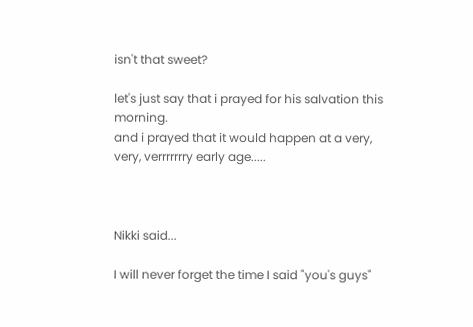isn't that sweet?

let's just say that i prayed for his salvation this morning.
and i prayed that it would happen at a very, very, verrrrrrry early age.....



Nikki said...

I will never forget the time I said "you's guys"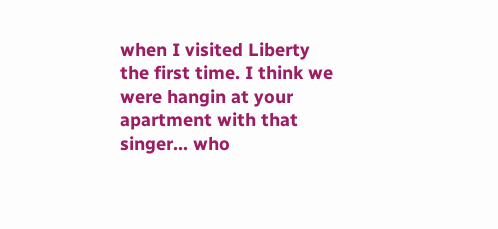when I visited Liberty the first time. I think we were hangin at your apartment with that singer... who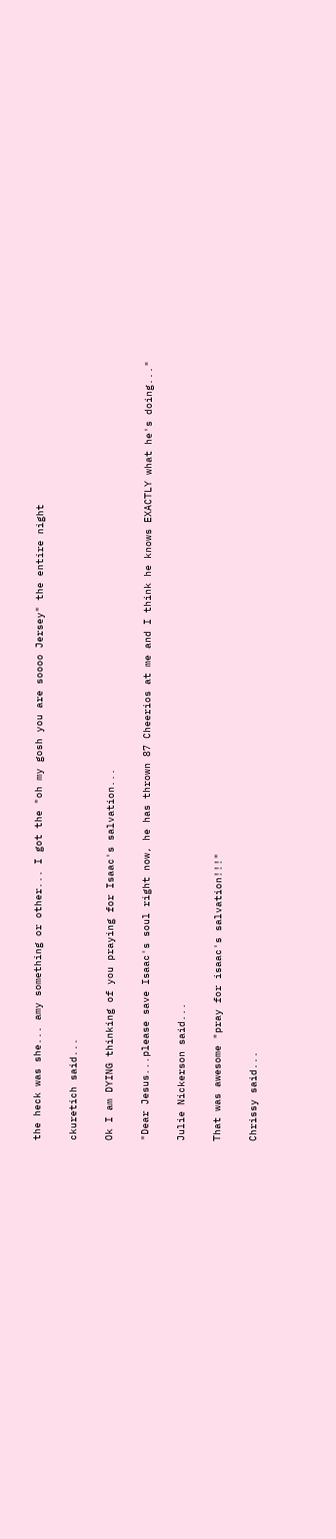the heck was she... amy something or other... I got the "oh my gosh you are soooo Jersey" the entire night

ckuretich said...

Ok I am DYING thinking of you praying for Isaac's salvation...

"Dear Jesus...please save Isaac's soul right now, he has thrown 87 Cheerios at me and I think he knows EXACTLY what he's doing..."

Julie Nickerson said...

That was awesome "pray for isaac's salvation!!!"

Chrissy said...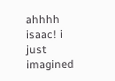ahhhh isaac! i just imagined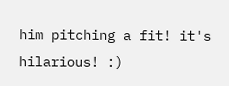him pitching a fit! it's hilarious! :)